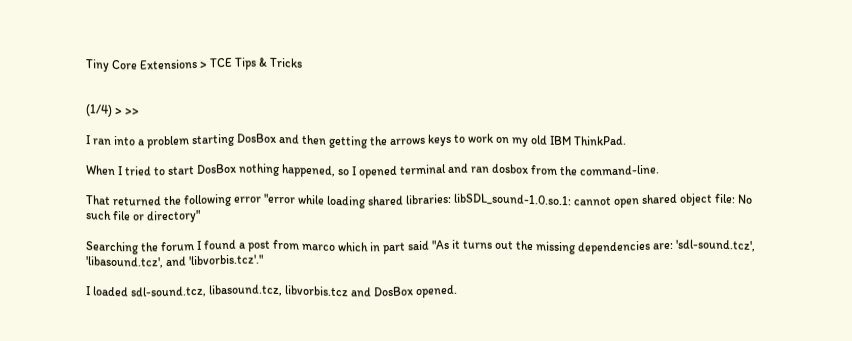Tiny Core Extensions > TCE Tips & Tricks


(1/4) > >>

I ran into a problem starting DosBox and then getting the arrows keys to work on my old IBM ThinkPad.

When I tried to start DosBox nothing happened, so I opened terminal and ran dosbox from the command-line.

That returned the following error "error while loading shared libraries: libSDL_sound-1.0.so.1: cannot open shared object file: No such file or directory"

Searching the forum I found a post from marco which in part said "As it turns out the missing dependencies are: 'sdl-sound.tcz', 'libasound.tcz', and 'libvorbis.tcz'."

I loaded sdl-sound.tcz, libasound.tcz, libvorbis.tcz and DosBox opened.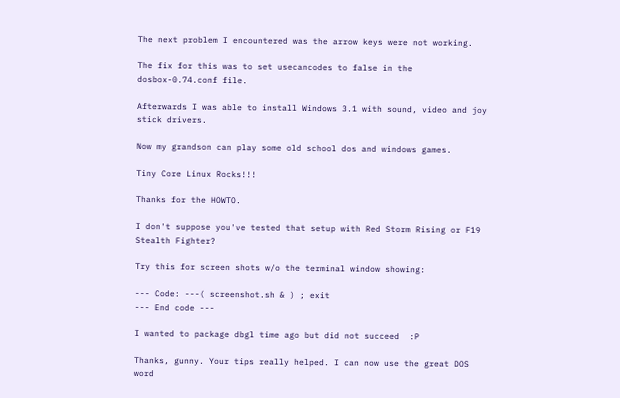The next problem I encountered was the arrow keys were not working.

The fix for this was to set usecancodes to false in the dosbox-0.74.conf file.

Afterwards I was able to install Windows 3.1 with sound, video and joy stick drivers.

Now my grandson can play some old school dos and windows games.

Tiny Core Linux Rocks!!!

Thanks for the HOWTO.

I don't suppose you've tested that setup with Red Storm Rising or F19 Stealth Fighter?

Try this for screen shots w/o the terminal window showing:

--- Code: ---( screenshot.sh & ) ; exit
--- End code ---

I wanted to package dbgl time ago but did not succeed  :P

Thanks, gunny. Your tips really helped. I can now use the great DOS word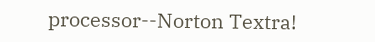processor--Norton Textra!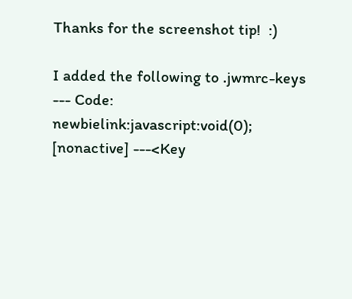Thanks for the screenshot tip!  :)

I added the following to .jwmrc-keys
--- Code: newbielink:javascript:void(0); [nonactive] ---<Key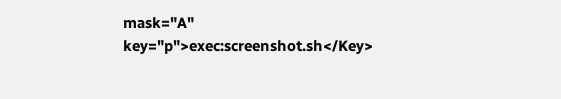mask="A" key="p">exec:screenshot.sh</Key>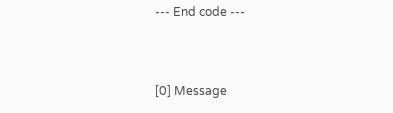--- End code ---



[0] Message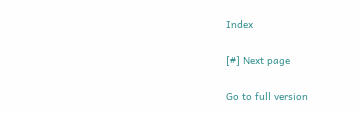Index

[#] Next page

Go to full version